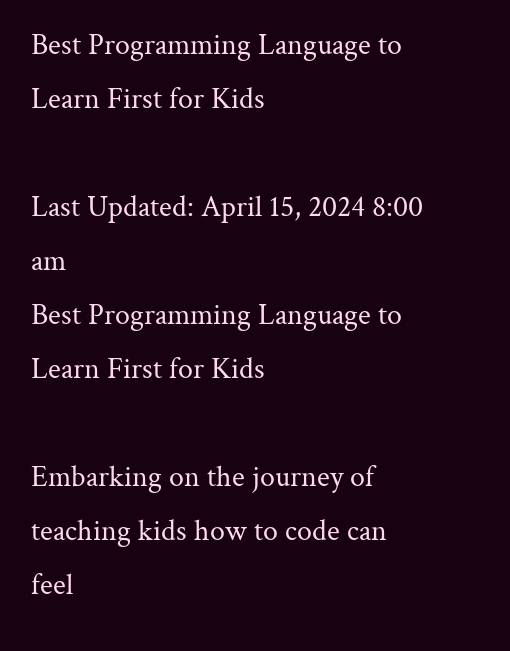Best Programming Language to Learn First for Kids

Last Updated: April 15, 2024 8:00 am
Best Programming Language to Learn First for Kids

Embarking on the journey of teaching kids how to code can feel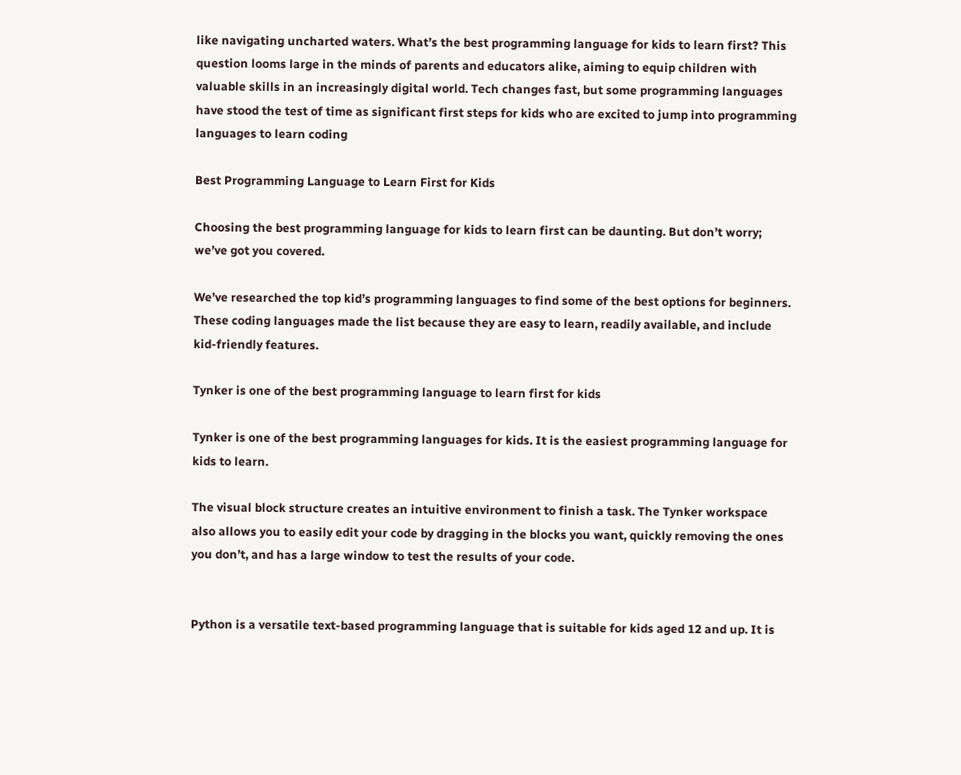like navigating uncharted waters. What’s the best programming language for kids to learn first? This question looms large in the minds of parents and educators alike, aiming to equip children with valuable skills in an increasingly digital world. Tech changes fast, but some programming languages have stood the test of time as significant first steps for kids who are excited to jump into programming languages to learn coding

Best Programming Language to Learn First for Kids

Choosing the best programming language for kids to learn first can be daunting. But don’t worry; we’ve got you covered.

We’ve researched the top kid’s programming languages to find some of the best options for beginners. These coding languages made the list because they are easy to learn, readily available, and include kid-friendly features.

Tynker is one of the best programming language to learn first for kids

Tynker is one of the best programming languages for kids. It is the easiest programming language for kids to learn.

The visual block structure creates an intuitive environment to finish a task. The Tynker workspace also allows you to easily edit your code by dragging in the blocks you want, quickly removing the ones you don’t, and has a large window to test the results of your code.


Python is a versatile text-based programming language that is suitable for kids aged 12 and up. It is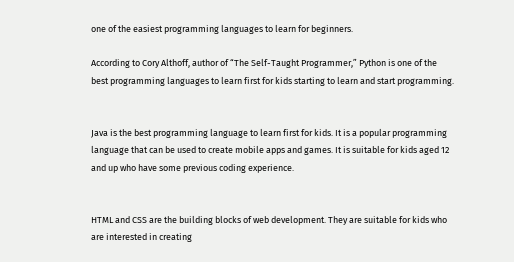one of the easiest programming languages to learn for beginners.

According to Cory Althoff, author of “The Self-Taught Programmer,” Python is one of the best programming languages to learn first for kids starting to learn and start programming.


Java is the best programming language to learn first for kids. It is a popular programming language that can be used to create mobile apps and games. It is suitable for kids aged 12 and up who have some previous coding experience.


HTML and CSS are the building blocks of web development. They are suitable for kids who are interested in creating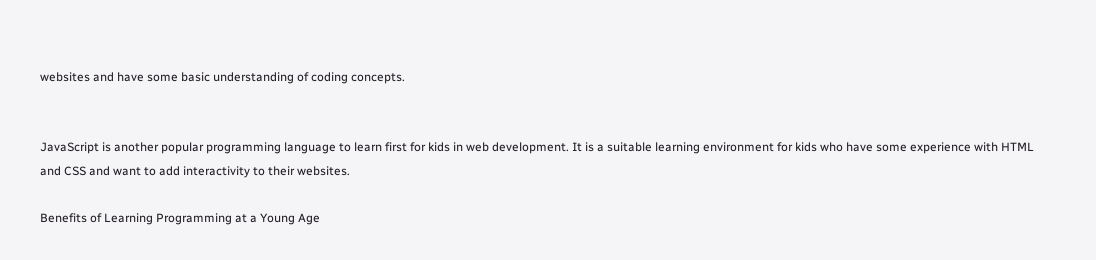websites and have some basic understanding of coding concepts.


JavaScript is another popular programming language to learn first for kids in web development. It is a suitable learning environment for kids who have some experience with HTML and CSS and want to add interactivity to their websites.

Benefits of Learning Programming at a Young Age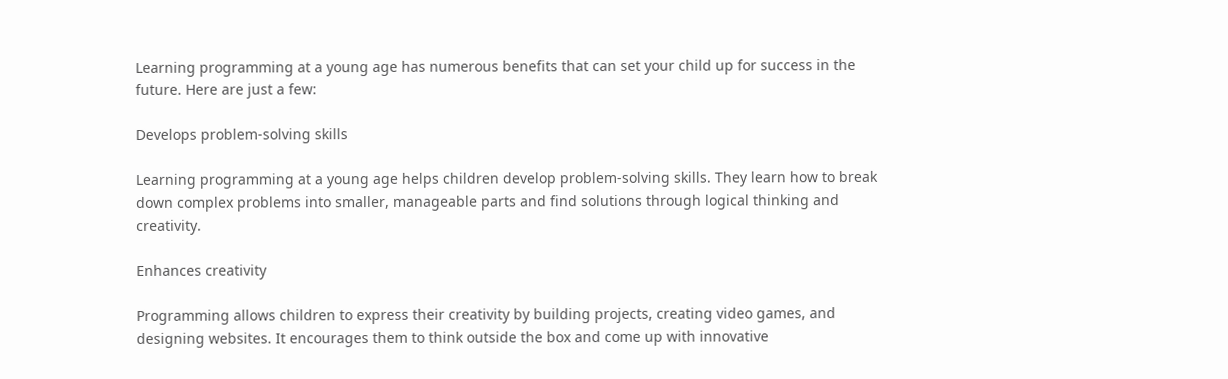Learning programming at a young age has numerous benefits that can set your child up for success in the future. Here are just a few:

Develops problem-solving skills

Learning programming at a young age helps children develop problem-solving skills. They learn how to break down complex problems into smaller, manageable parts and find solutions through logical thinking and creativity.

Enhances creativity

Programming allows children to express their creativity by building projects, creating video games, and designing websites. It encourages them to think outside the box and come up with innovative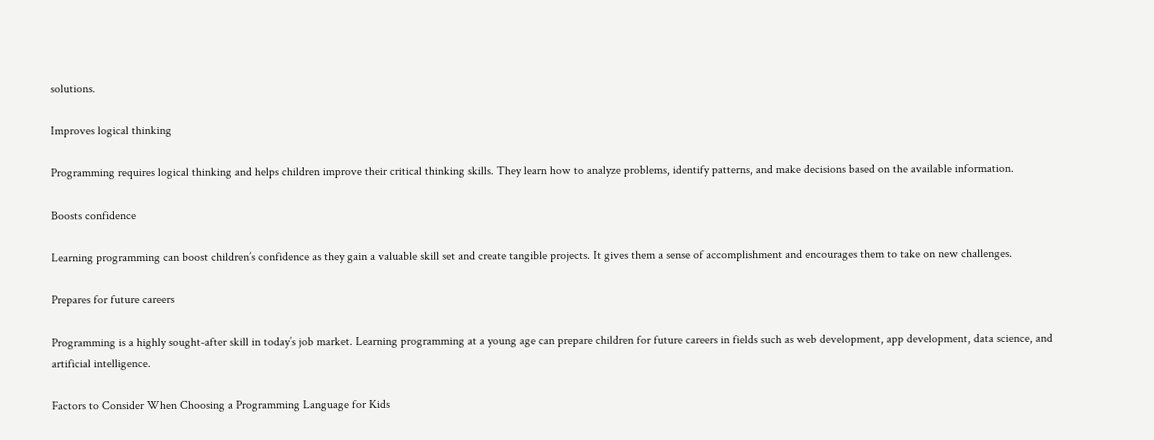solutions.

Improves logical thinking

Programming requires logical thinking and helps children improve their critical thinking skills. They learn how to analyze problems, identify patterns, and make decisions based on the available information.

Boosts confidence

Learning programming can boost children’s confidence as they gain a valuable skill set and create tangible projects. It gives them a sense of accomplishment and encourages them to take on new challenges.

Prepares for future careers

Programming is a highly sought-after skill in today’s job market. Learning programming at a young age can prepare children for future careers in fields such as web development, app development, data science, and artificial intelligence.

Factors to Consider When Choosing a Programming Language for Kids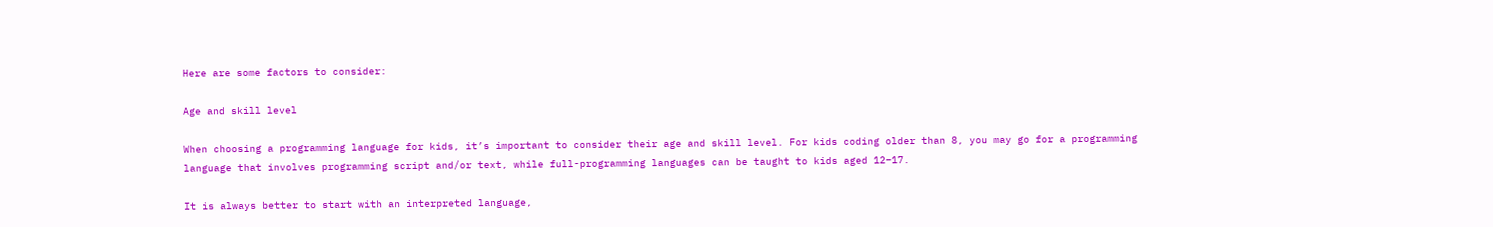Here are some factors to consider:

Age and skill level

When choosing a programming language for kids, it’s important to consider their age and skill level. For kids coding older than 8, you may go for a programming language that involves programming script and/or text, while full-programming languages can be taught to kids aged 12–17.

It is always better to start with an interpreted language,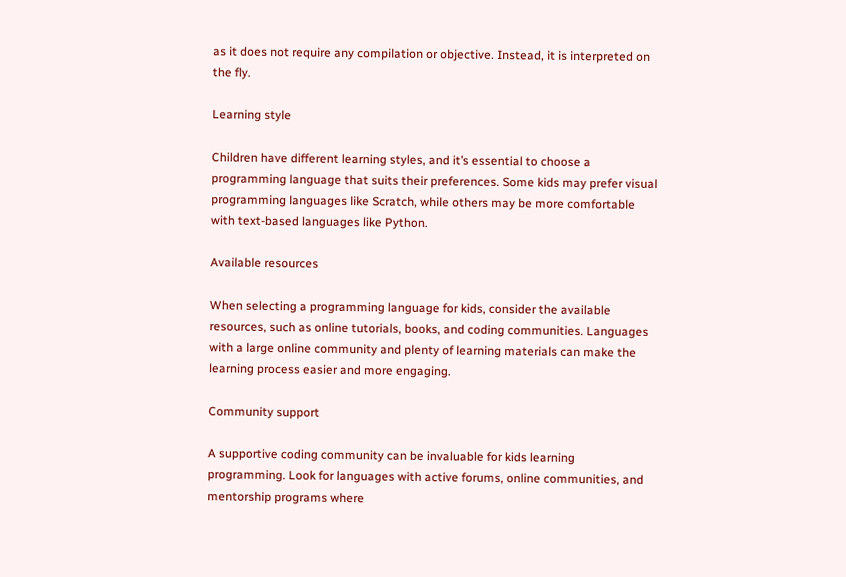as it does not require any compilation or objective. Instead, it is interpreted on the fly.

Learning style

Children have different learning styles, and it’s essential to choose a programming language that suits their preferences. Some kids may prefer visual programming languages like Scratch, while others may be more comfortable with text-based languages like Python.

Available resources

When selecting a programming language for kids, consider the available resources, such as online tutorials, books, and coding communities. Languages with a large online community and plenty of learning materials can make the learning process easier and more engaging.

Community support

A supportive coding community can be invaluable for kids learning programming. Look for languages with active forums, online communities, and mentorship programs where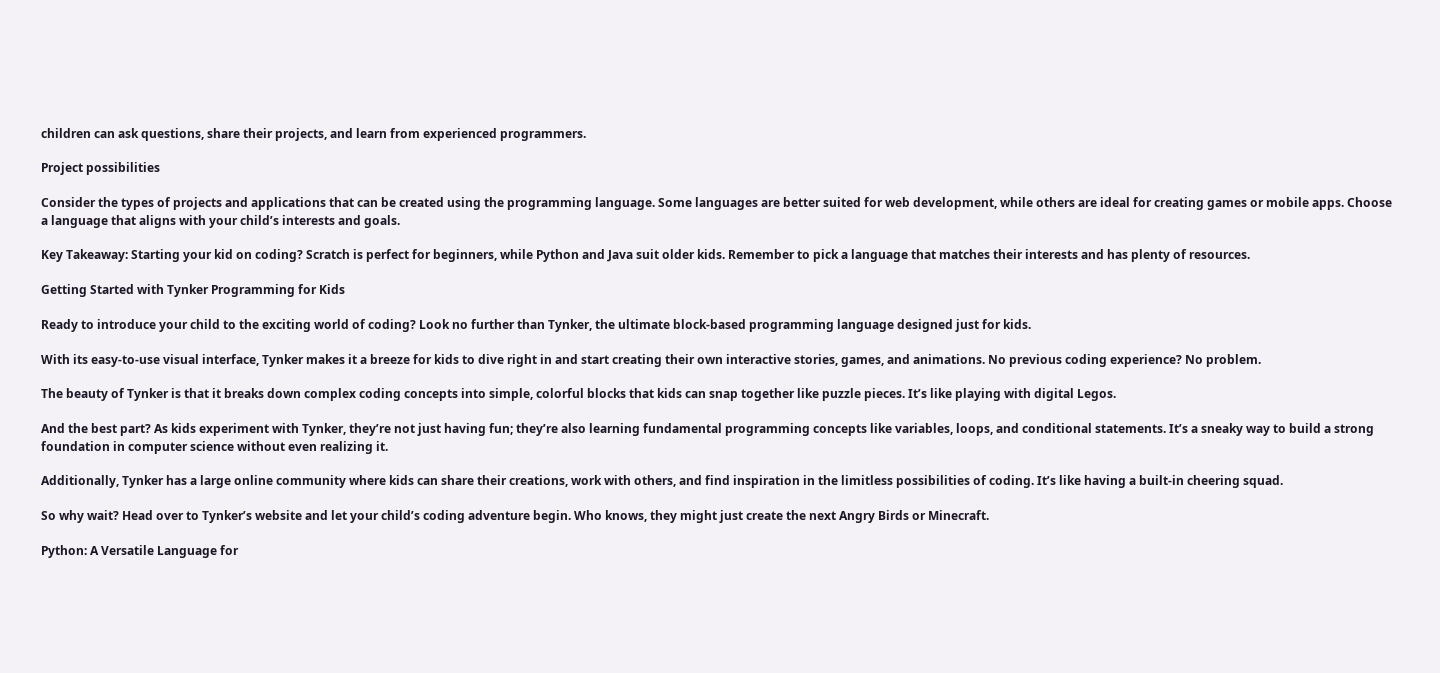children can ask questions, share their projects, and learn from experienced programmers.

Project possibilities

Consider the types of projects and applications that can be created using the programming language. Some languages are better suited for web development, while others are ideal for creating games or mobile apps. Choose a language that aligns with your child’s interests and goals.

Key Takeaway: Starting your kid on coding? Scratch is perfect for beginners, while Python and Java suit older kids. Remember to pick a language that matches their interests and has plenty of resources.

Getting Started with Tynker Programming for Kids

Ready to introduce your child to the exciting world of coding? Look no further than Tynker, the ultimate block-based programming language designed just for kids.

With its easy-to-use visual interface, Tynker makes it a breeze for kids to dive right in and start creating their own interactive stories, games, and animations. No previous coding experience? No problem.

The beauty of Tynker is that it breaks down complex coding concepts into simple, colorful blocks that kids can snap together like puzzle pieces. It’s like playing with digital Legos.

And the best part? As kids experiment with Tynker, they’re not just having fun; they’re also learning fundamental programming concepts like variables, loops, and conditional statements. It’s a sneaky way to build a strong foundation in computer science without even realizing it.

Additionally, Tynker has a large online community where kids can share their creations, work with others, and find inspiration in the limitless possibilities of coding. It’s like having a built-in cheering squad.

So why wait? Head over to Tynker’s website and let your child’s coding adventure begin. Who knows, they might just create the next Angry Birds or Minecraft.

Python: A Versatile Language for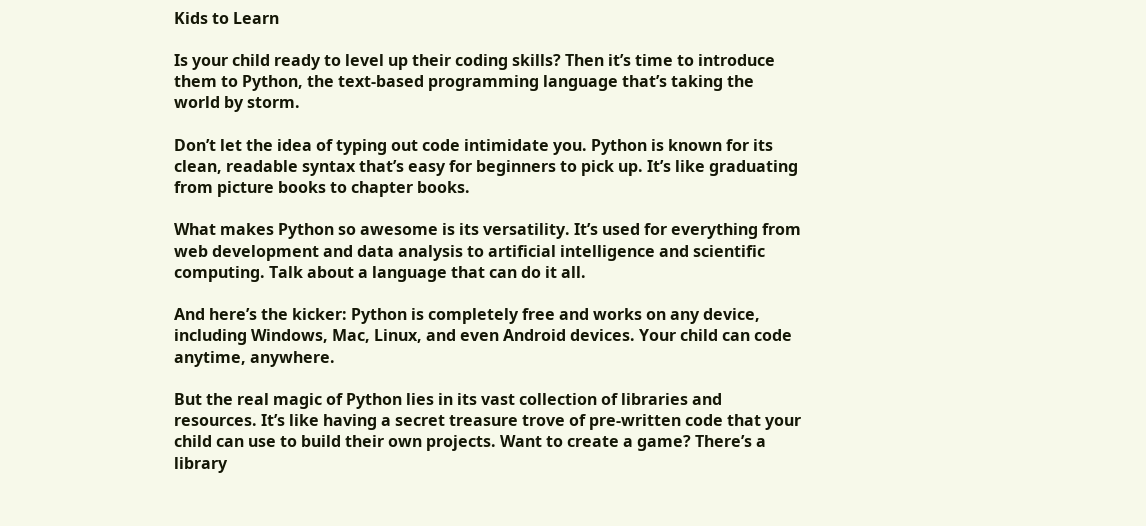Kids to Learn

Is your child ready to level up their coding skills? Then it’s time to introduce them to Python, the text-based programming language that’s taking the world by storm.

Don’t let the idea of typing out code intimidate you. Python is known for its clean, readable syntax that’s easy for beginners to pick up. It’s like graduating from picture books to chapter books.

What makes Python so awesome is its versatility. It’s used for everything from web development and data analysis to artificial intelligence and scientific computing. Talk about a language that can do it all.

And here’s the kicker: Python is completely free and works on any device, including Windows, Mac, Linux, and even Android devices. Your child can code anytime, anywhere.

But the real magic of Python lies in its vast collection of libraries and resources. It’s like having a secret treasure trove of pre-written code that your child can use to build their own projects. Want to create a game? There’s a library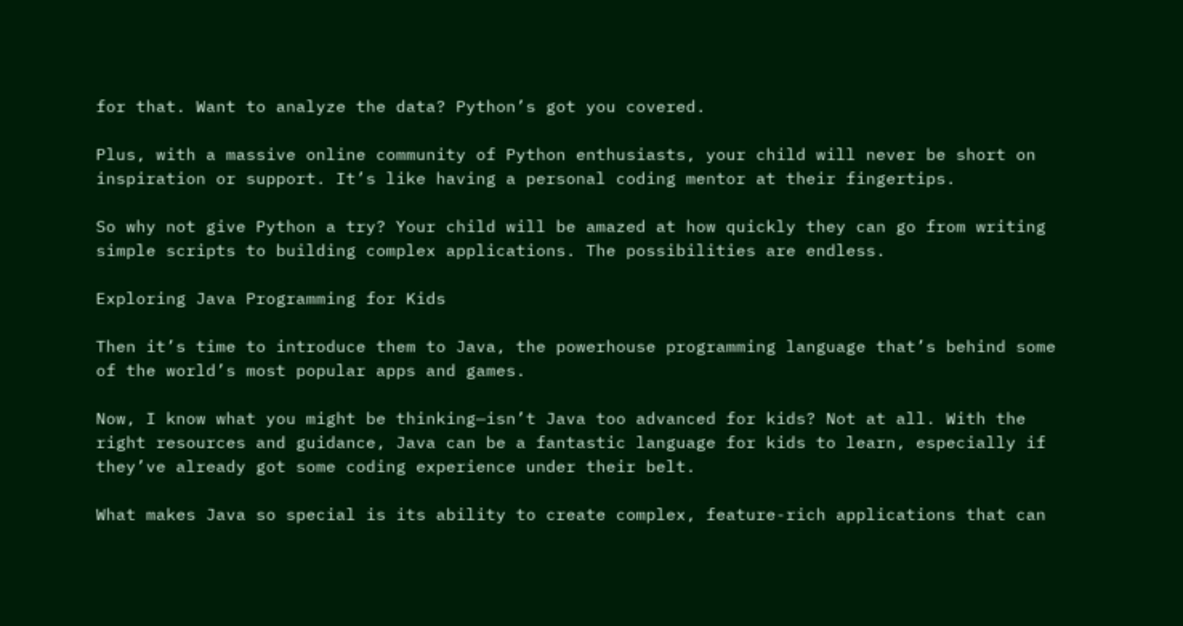for that. Want to analyze the data? Python’s got you covered.

Plus, with a massive online community of Python enthusiasts, your child will never be short on inspiration or support. It’s like having a personal coding mentor at their fingertips.

So why not give Python a try? Your child will be amazed at how quickly they can go from writing simple scripts to building complex applications. The possibilities are endless.

Exploring Java Programming for Kids

Then it’s time to introduce them to Java, the powerhouse programming language that’s behind some of the world’s most popular apps and games.

Now, I know what you might be thinking—isn’t Java too advanced for kids? Not at all. With the right resources and guidance, Java can be a fantastic language for kids to learn, especially if they’ve already got some coding experience under their belt.

What makes Java so special is its ability to create complex, feature-rich applications that can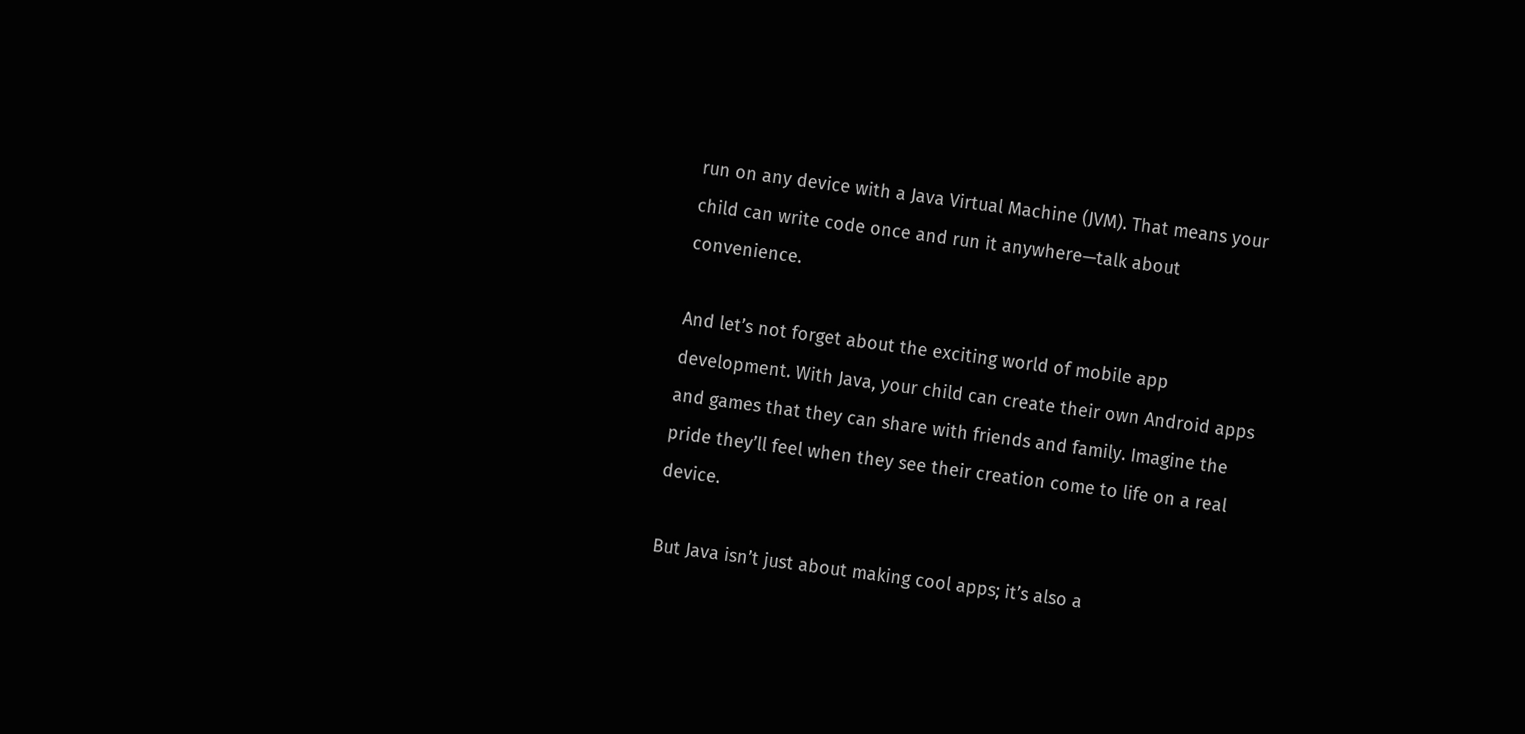run on any device with a Java Virtual Machine (JVM). That means your child can write code once and run it anywhere—talk about convenience.

And let’s not forget about the exciting world of mobile app development. With Java, your child can create their own Android apps and games that they can share with friends and family. Imagine the pride they’ll feel when they see their creation come to life on a real device.

But Java isn’t just about making cool apps; it’s also a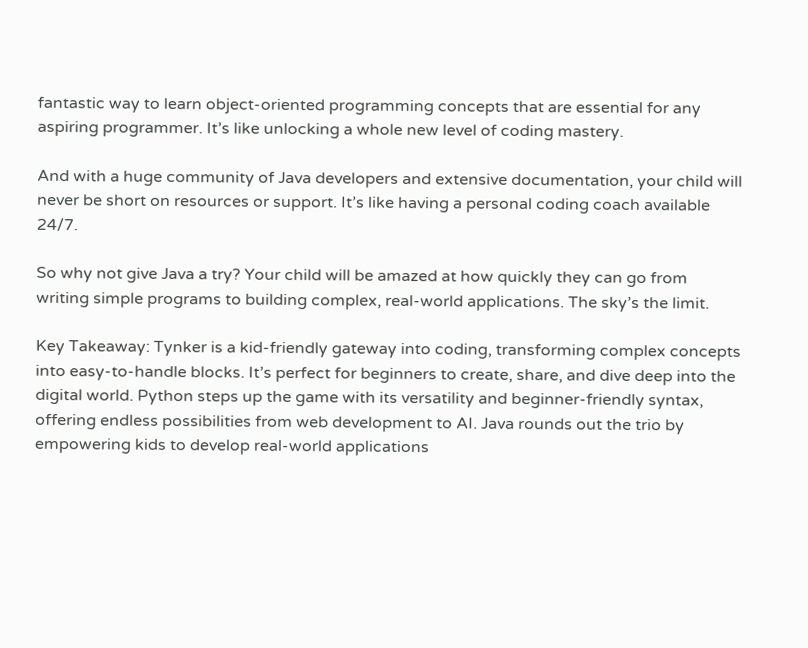fantastic way to learn object-oriented programming concepts that are essential for any aspiring programmer. It’s like unlocking a whole new level of coding mastery.

And with a huge community of Java developers and extensive documentation, your child will never be short on resources or support. It’s like having a personal coding coach available 24/7.

So why not give Java a try? Your child will be amazed at how quickly they can go from writing simple programs to building complex, real-world applications. The sky’s the limit.

Key Takeaway: Tynker is a kid-friendly gateway into coding, transforming complex concepts into easy-to-handle blocks. It’s perfect for beginners to create, share, and dive deep into the digital world. Python steps up the game with its versatility and beginner-friendly syntax, offering endless possibilities from web development to AI. Java rounds out the trio by empowering kids to develop real-world applications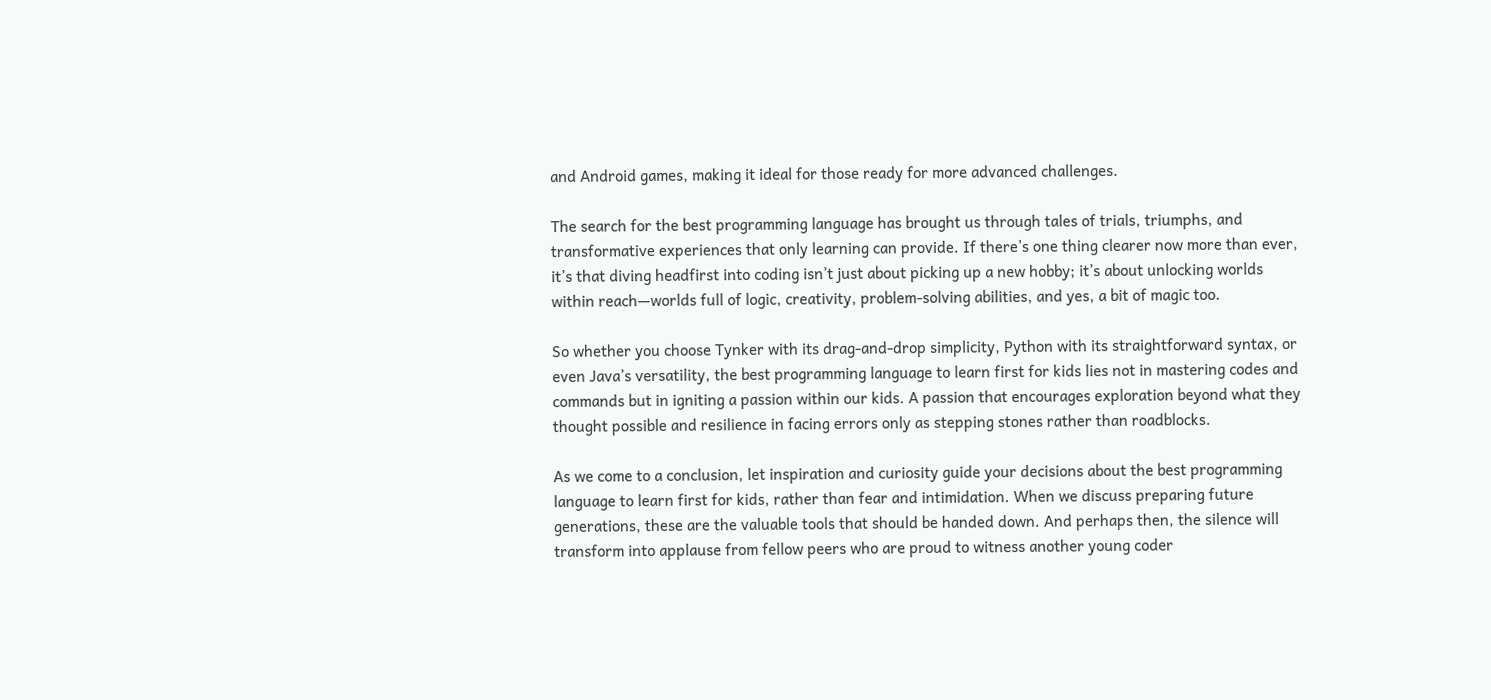and Android games, making it ideal for those ready for more advanced challenges.

The search for the best programming language has brought us through tales of trials, triumphs, and transformative experiences that only learning can provide. If there’s one thing clearer now more than ever, it’s that diving headfirst into coding isn’t just about picking up a new hobby; it’s about unlocking worlds within reach—worlds full of logic, creativity, problem-solving abilities, and yes, a bit of magic too.

So whether you choose Tynker with its drag-and-drop simplicity, Python with its straightforward syntax, or even Java’s versatility, the best programming language to learn first for kids lies not in mastering codes and commands but in igniting a passion within our kids. A passion that encourages exploration beyond what they thought possible and resilience in facing errors only as stepping stones rather than roadblocks.

As we come to a conclusion, let inspiration and curiosity guide your decisions about the best programming language to learn first for kids, rather than fear and intimidation. When we discuss preparing future generations, these are the valuable tools that should be handed down. And perhaps then, the silence will transform into applause from fellow peers who are proud to witness another young coder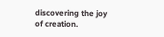discovering the joy of creation.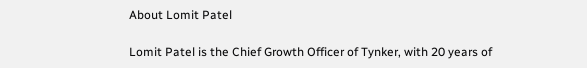About Lomit Patel

Lomit Patel is the Chief Growth Officer of Tynker, with 20 years of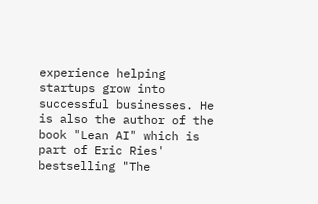experience helping startups grow into successful businesses. He is also the author of the book "Lean AI" which is part of Eric Ries' bestselling "The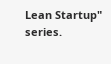Lean Startup" series.